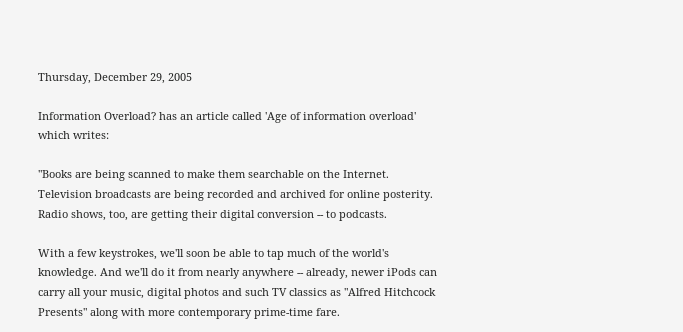Thursday, December 29, 2005

Information Overload? has an article called 'Age of information overload' which writes:

"Books are being scanned to make them searchable on the Internet. Television broadcasts are being recorded and archived for online posterity. Radio shows, too, are getting their digital conversion -- to podcasts.

With a few keystrokes, we'll soon be able to tap much of the world's knowledge. And we'll do it from nearly anywhere -- already, newer iPods can carry all your music, digital photos and such TV classics as "Alfred Hitchcock Presents" along with more contemporary prime-time fare.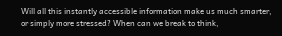Will all this instantly accessible information make us much smarter, or simply more stressed? When can we break to think,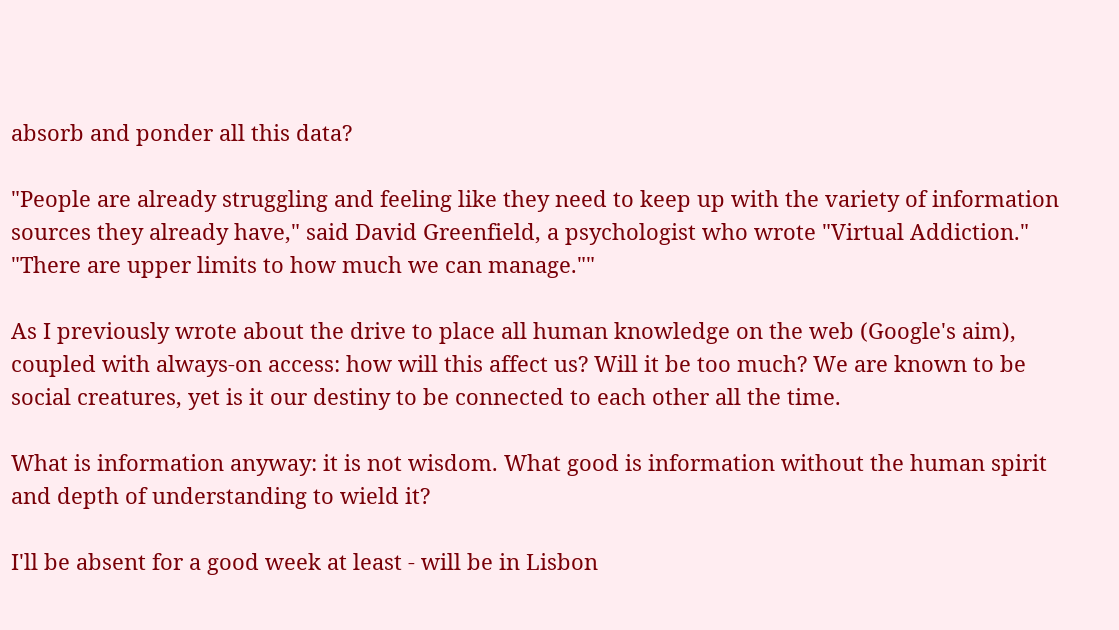absorb and ponder all this data?

"People are already struggling and feeling like they need to keep up with the variety of information sources they already have," said David Greenfield, a psychologist who wrote "Virtual Addiction." "There are upper limits to how much we can manage.""

As I previously wrote about the drive to place all human knowledge on the web (Google's aim), coupled with always-on access: how will this affect us? Will it be too much? We are known to be social creatures, yet is it our destiny to be connected to each other all the time.

What is information anyway: it is not wisdom. What good is information without the human spirit and depth of understanding to wield it?

I'll be absent for a good week at least - will be in Lisbon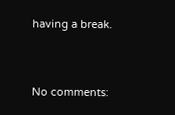having a break.


No comments: